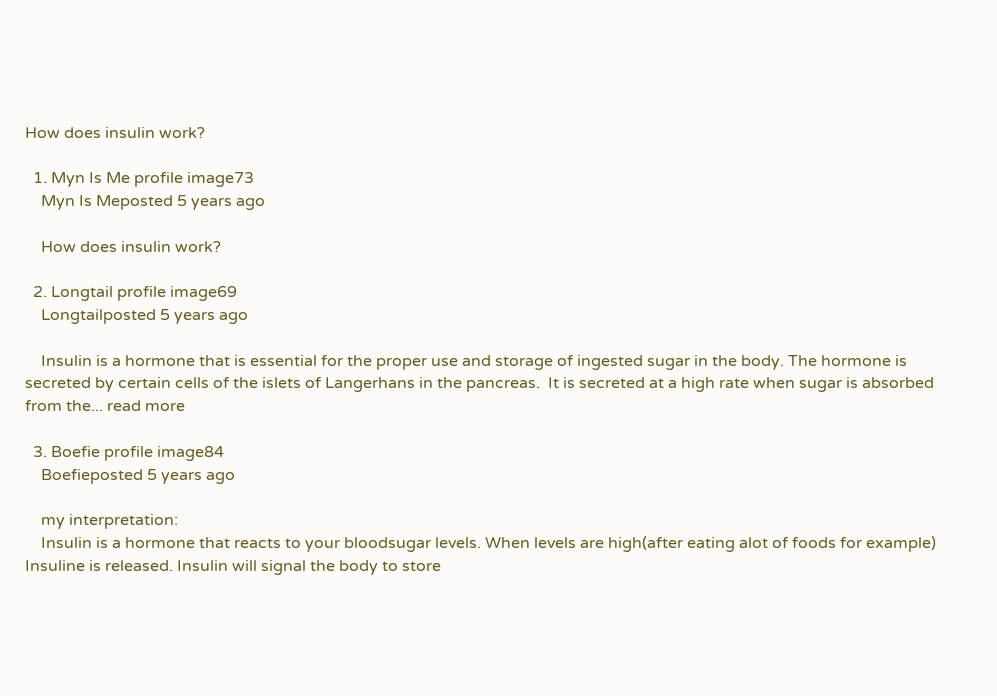How does insulin work?

  1. Myn Is Me profile image73
    Myn Is Meposted 5 years ago

    How does insulin work?

  2. Longtail profile image69
    Longtailposted 5 years ago

    Insulin is a hormone that is essential for the proper use and storage of ingested sugar in the body. The hormone is secreted by certain cells of the islets of Langerhans in the pancreas.  It is secreted at a high rate when sugar is absorbed from the... read more

  3. Boefie profile image84
    Boefieposted 5 years ago

    my interpretation:
    Insulin is a hormone that reacts to your bloodsugar levels. When levels are high(after eating alot of foods for example) Insuline is released. Insulin will signal the body to store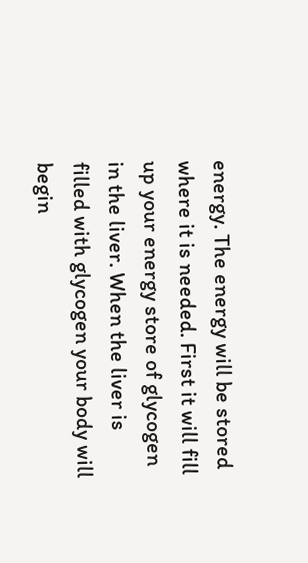energy. The energy will be stored where it is needed. First it will fill up your energy store of glycogen in the liver. When the liver is filled with glycogen your body will begin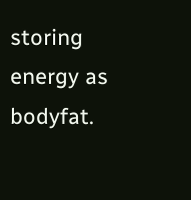storing energy as bodyfat.